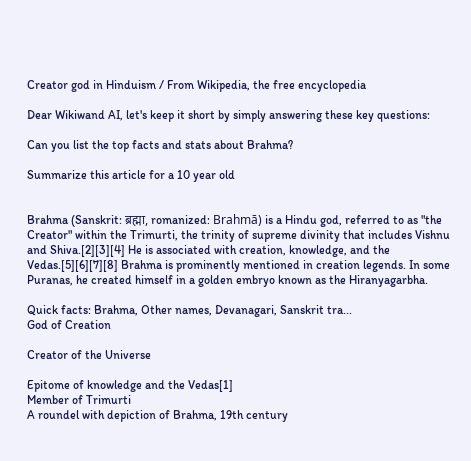Creator god in Hinduism / From Wikipedia, the free encyclopedia

Dear Wikiwand AI, let's keep it short by simply answering these key questions:

Can you list the top facts and stats about Brahma?

Summarize this article for a 10 year old


Brahma (Sanskrit: ब्रह्मा, romanized: Brahmā) is a Hindu god, referred to as "the Creator" within the Trimurti, the trinity of supreme divinity that includes Vishnu and Shiva.[2][3][4] He is associated with creation, knowledge, and the Vedas.[5][6][7][8] Brahma is prominently mentioned in creation legends. In some Puranas, he created himself in a golden embryo known as the Hiranyagarbha.

Quick facts: Brahma, Other names, Devanagari, Sanskrit tra...
God of Creation

Creator of the Universe

Epitome of knowledge and the Vedas[1]
Member of Trimurti
A roundel with depiction of Brahma, 19th century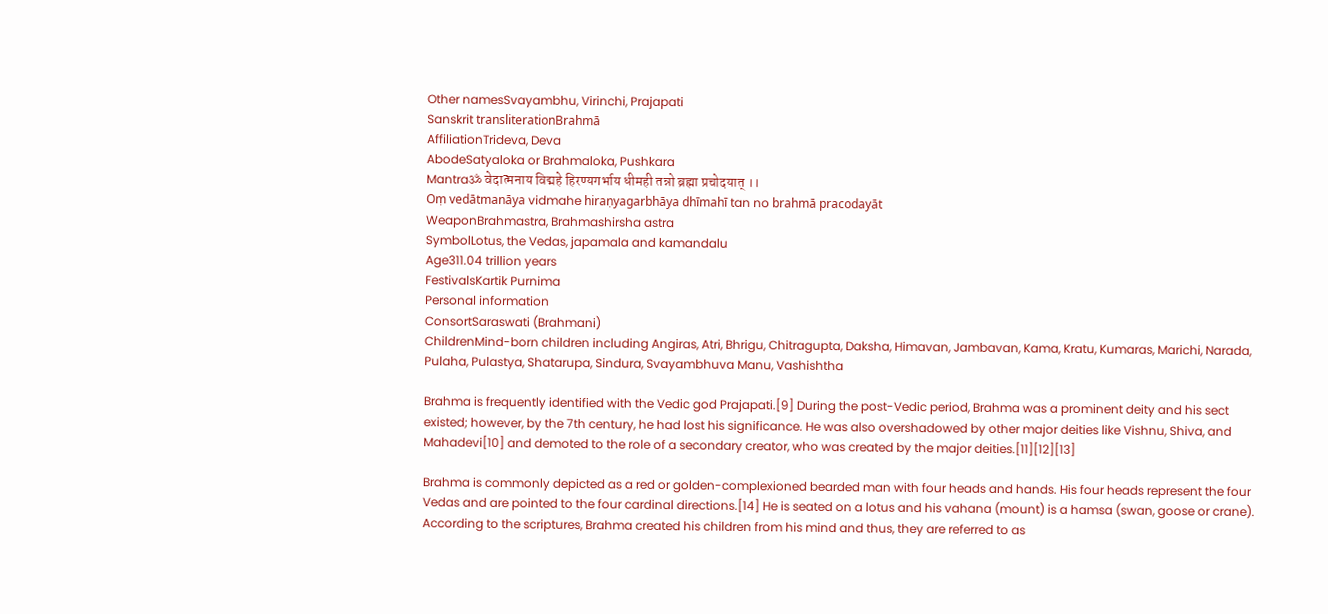Other namesSvayambhu, Virinchi, Prajapati
Sanskrit transliterationBrahmā
AffiliationTrideva, Deva
AbodeSatyaloka or Brahmaloka, Pushkara
Mantraॐ वेदात्मनाय विद्महे हिरण्यगर्भाय धीमही तन्नो ब्रह्मा प्रचोदयात् ।।
Oṃ vedātmanāya vidmahe hiraṇyagarbhāya dhīmahī tan no brahmā pracodayāt
WeaponBrahmastra, Brahmashirsha astra
SymbolLotus, the Vedas, japamala and kamandalu
Age311.04 trillion years
FestivalsKartik Purnima
Personal information
ConsortSaraswati (Brahmani)
ChildrenMind-born children including Angiras, Atri, Bhrigu, Chitragupta, Daksha, Himavan, Jambavan, Kama, Kratu, Kumaras, Marichi, Narada, Pulaha, Pulastya, Shatarupa, Sindura, Svayambhuva Manu, Vashishtha

Brahma is frequently identified with the Vedic god Prajapati.[9] During the post-Vedic period, Brahma was a prominent deity and his sect existed; however, by the 7th century, he had lost his significance. He was also overshadowed by other major deities like Vishnu, Shiva, and Mahadevi[10] and demoted to the role of a secondary creator, who was created by the major deities.[11][12][13]

Brahma is commonly depicted as a red or golden-complexioned bearded man with four heads and hands. His four heads represent the four Vedas and are pointed to the four cardinal directions.[14] He is seated on a lotus and his vahana (mount) is a hamsa (swan, goose or crane). According to the scriptures, Brahma created his children from his mind and thus, they are referred to as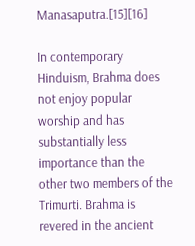Manasaputra.[15][16]

In contemporary Hinduism, Brahma does not enjoy popular worship and has substantially less importance than the other two members of the Trimurti. Brahma is revered in the ancient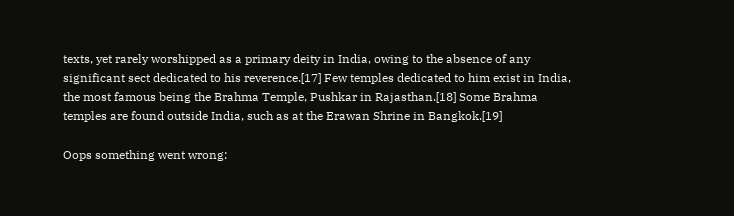texts, yet rarely worshipped as a primary deity in India, owing to the absence of any significant sect dedicated to his reverence.[17] Few temples dedicated to him exist in India, the most famous being the Brahma Temple, Pushkar in Rajasthan.[18] Some Brahma temples are found outside India, such as at the Erawan Shrine in Bangkok.[19]

Oops something went wrong: